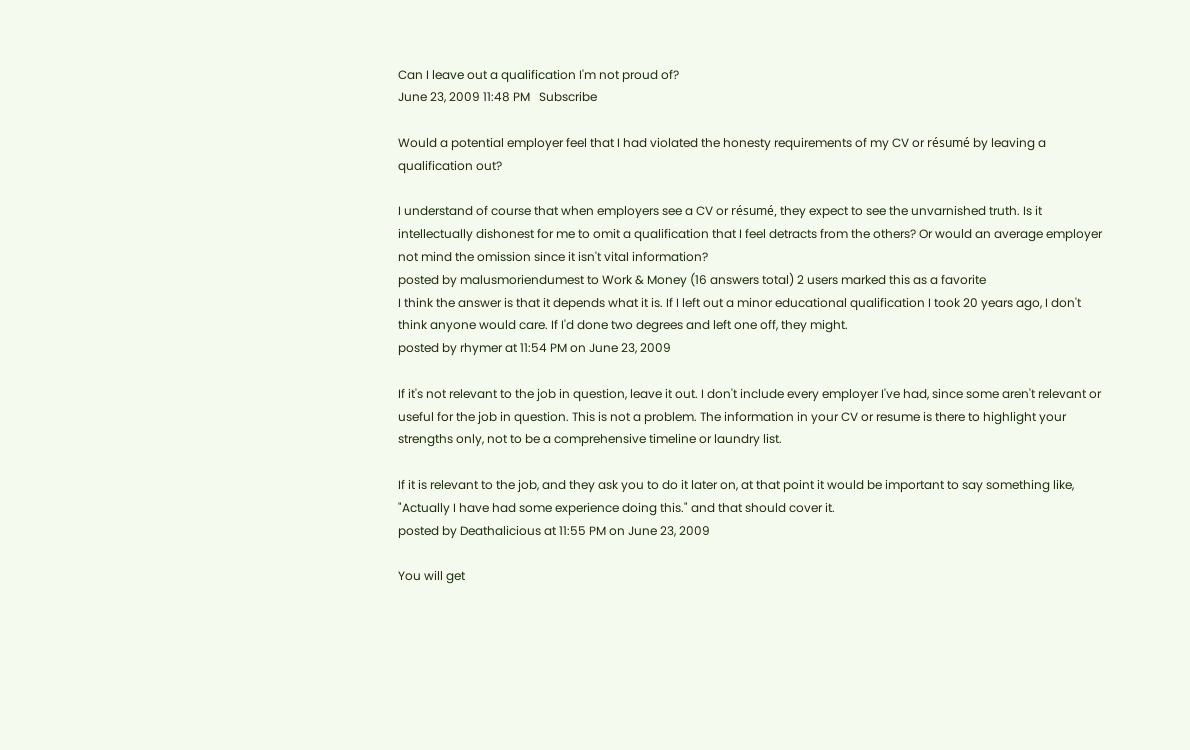Can I leave out a qualification I'm not proud of?
June 23, 2009 11:48 PM   Subscribe

Would a potential employer feel that I had violated the honesty requirements of my CV or résumé by leaving a qualification out?

I understand of course that when employers see a CV or résumé, they expect to see the unvarnished truth. Is it intellectually dishonest for me to omit a qualification that I feel detracts from the others? Or would an average employer not mind the omission since it isn't vital information?
posted by malusmoriendumest to Work & Money (16 answers total) 2 users marked this as a favorite
I think the answer is that it depends what it is. If I left out a minor educational qualification I took 20 years ago, I don't think anyone would care. If I'd done two degrees and left one off, they might.
posted by rhymer at 11:54 PM on June 23, 2009

If it's not relevant to the job in question, leave it out. I don't include every employer I've had, since some aren't relevant or useful for the job in question. This is not a problem. The information in your CV or resume is there to highlight your strengths only, not to be a comprehensive timeline or laundry list.

If it is relevant to the job, and they ask you to do it later on, at that point it would be important to say something like, "Actually I have had some experience doing this." and that should cover it.
posted by Deathalicious at 11:55 PM on June 23, 2009

You will get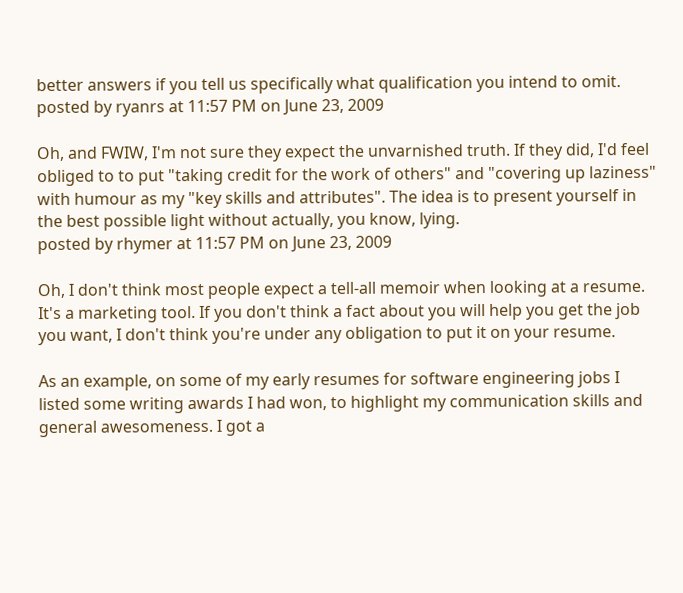better answers if you tell us specifically what qualification you intend to omit.
posted by ryanrs at 11:57 PM on June 23, 2009

Oh, and FWIW, I'm not sure they expect the unvarnished truth. If they did, I'd feel obliged to to put "taking credit for the work of others" and "covering up laziness" with humour as my "key skills and attributes". The idea is to present yourself in the best possible light without actually, you know, lying.
posted by rhymer at 11:57 PM on June 23, 2009

Oh, I don't think most people expect a tell-all memoir when looking at a resume. It's a marketing tool. If you don't think a fact about you will help you get the job you want, I don't think you're under any obligation to put it on your resume.

As an example, on some of my early resumes for software engineering jobs I listed some writing awards I had won, to highlight my communication skills and general awesomeness. I got a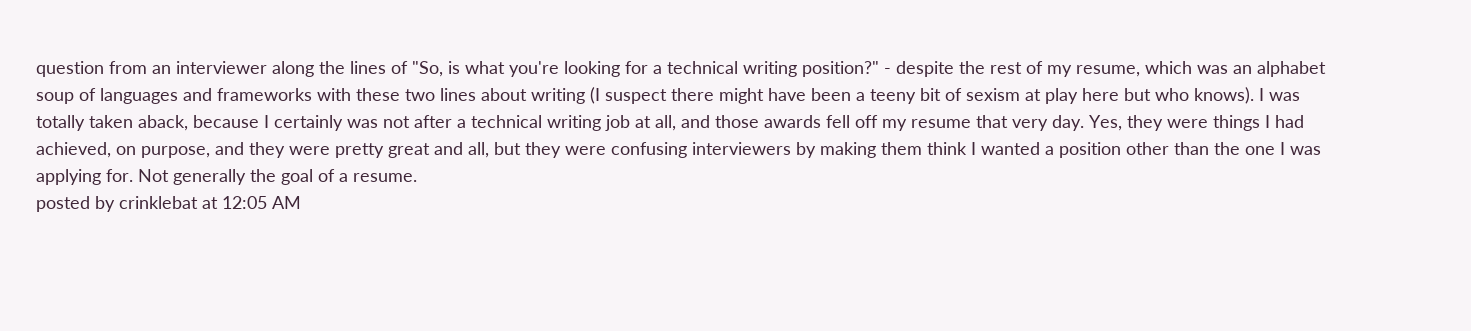question from an interviewer along the lines of "So, is what you're looking for a technical writing position?" - despite the rest of my resume, which was an alphabet soup of languages and frameworks with these two lines about writing (I suspect there might have been a teeny bit of sexism at play here but who knows). I was totally taken aback, because I certainly was not after a technical writing job at all, and those awards fell off my resume that very day. Yes, they were things I had achieved, on purpose, and they were pretty great and all, but they were confusing interviewers by making them think I wanted a position other than the one I was applying for. Not generally the goal of a resume.
posted by crinklebat at 12:05 AM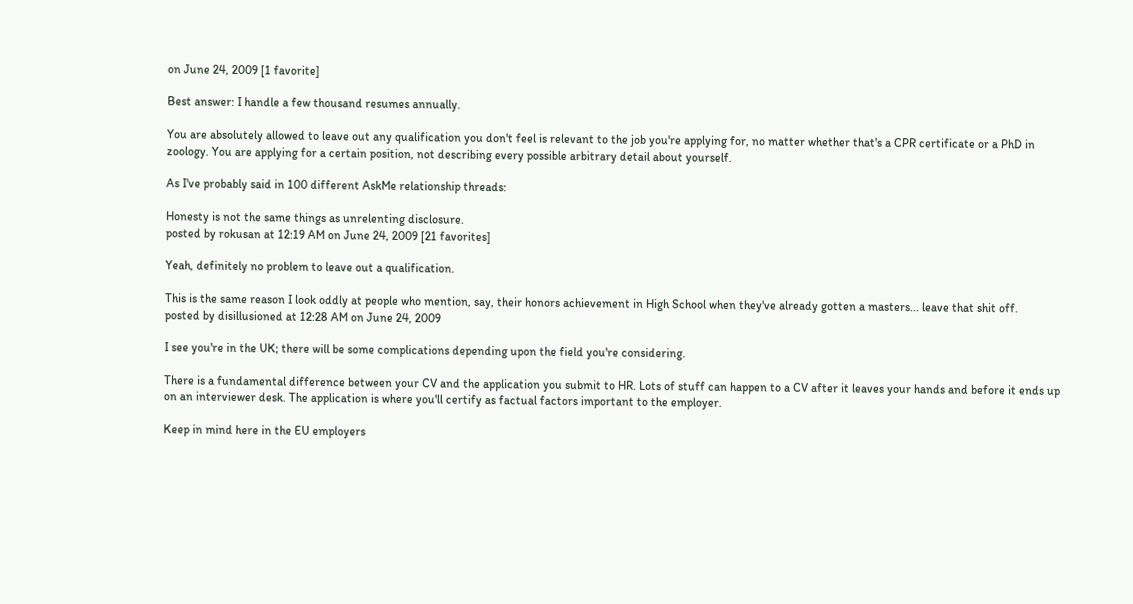on June 24, 2009 [1 favorite]

Best answer: I handle a few thousand resumes annually.

You are absolutely allowed to leave out any qualification you don't feel is relevant to the job you're applying for, no matter whether that's a CPR certificate or a PhD in zoology. You are applying for a certain position, not describing every possible arbitrary detail about yourself.

As I've probably said in 100 different AskMe relationship threads:

Honesty is not the same things as unrelenting disclosure.
posted by rokusan at 12:19 AM on June 24, 2009 [21 favorites]

Yeah, definitely no problem to leave out a qualification.

This is the same reason I look oddly at people who mention, say, their honors achievement in High School when they've already gotten a masters... leave that shit off.
posted by disillusioned at 12:28 AM on June 24, 2009

I see you're in the UK; there will be some complications depending upon the field you're considering.

There is a fundamental difference between your CV and the application you submit to HR. Lots of stuff can happen to a CV after it leaves your hands and before it ends up on an interviewer desk. The application is where you'll certify as factual factors important to the employer.

Keep in mind here in the EU employers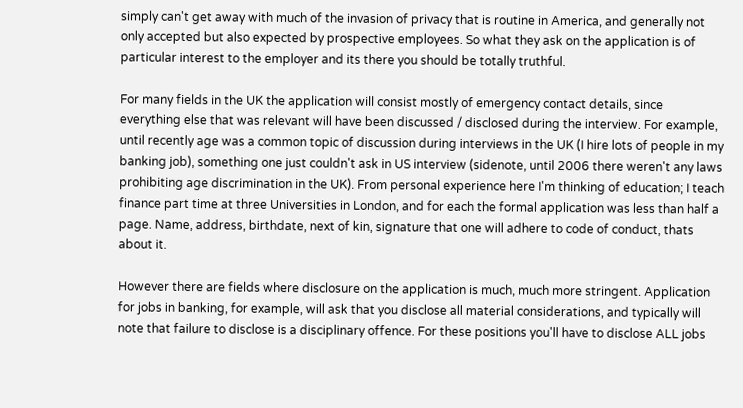simply can't get away with much of the invasion of privacy that is routine in America, and generally not only accepted but also expected by prospective employees. So what they ask on the application is of particular interest to the employer and its there you should be totally truthful.

For many fields in the UK the application will consist mostly of emergency contact details, since everything else that was relevant will have been discussed / disclosed during the interview. For example, until recently age was a common topic of discussion during interviews in the UK (I hire lots of people in my banking job), something one just couldn't ask in US interview (sidenote, until 2006 there weren't any laws prohibiting age discrimination in the UK). From personal experience here I'm thinking of education; I teach finance part time at three Universities in London, and for each the formal application was less than half a page. Name, address, birthdate, next of kin, signature that one will adhere to code of conduct, thats about it.

However there are fields where disclosure on the application is much, much more stringent. Application for jobs in banking, for example, will ask that you disclose all material considerations, and typically will note that failure to disclose is a disciplinary offence. For these positions you'll have to disclose ALL jobs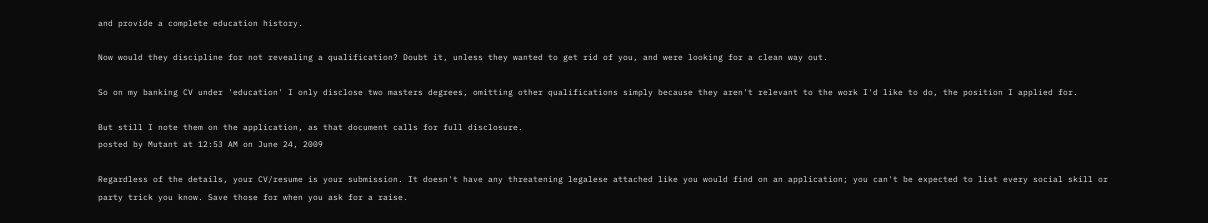and provide a complete education history.

Now would they discipline for not revealing a qualification? Doubt it, unless they wanted to get rid of you, and were looking for a clean way out.

So on my banking CV under 'education' I only disclose two masters degrees, omitting other qualifications simply because they aren't relevant to the work I'd like to do, the position I applied for.

But still I note them on the application, as that document calls for full disclosure.
posted by Mutant at 12:53 AM on June 24, 2009

Regardless of the details, your CV/resume is your submission. It doesn't have any threatening legalese attached like you would find on an application; you can't be expected to list every social skill or party trick you know. Save those for when you ask for a raise.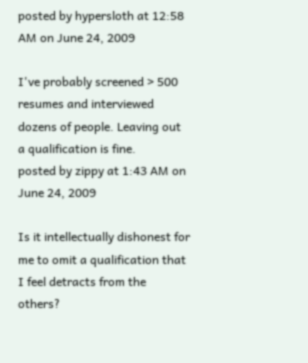posted by hypersloth at 12:58 AM on June 24, 2009

I've probably screened > 500 resumes and interviewed dozens of people. Leaving out a qualification is fine.
posted by zippy at 1:43 AM on June 24, 2009

Is it intellectually dishonest for me to omit a qualification that I feel detracts from the others?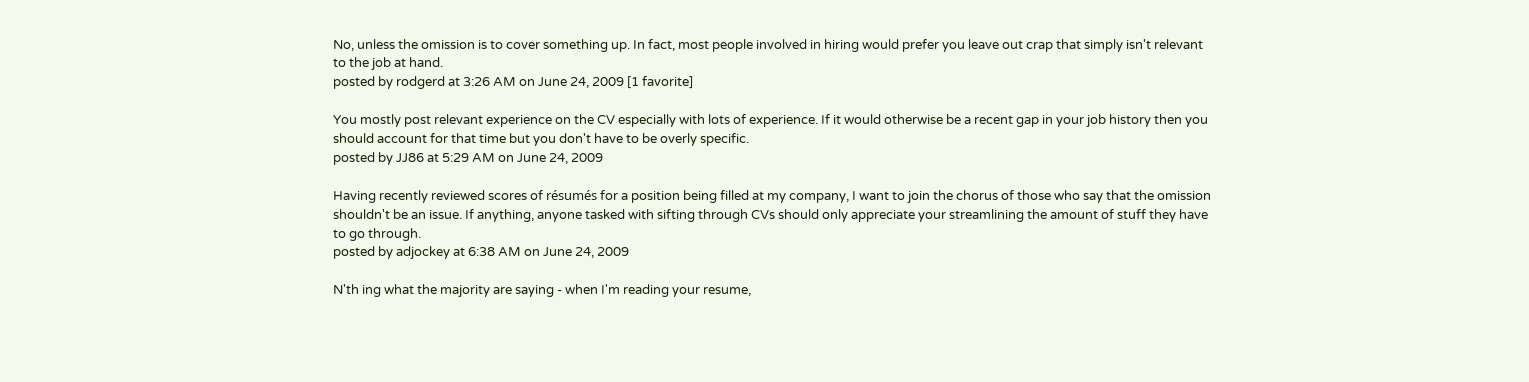No, unless the omission is to cover something up. In fact, most people involved in hiring would prefer you leave out crap that simply isn't relevant to the job at hand.
posted by rodgerd at 3:26 AM on June 24, 2009 [1 favorite]

You mostly post relevant experience on the CV especially with lots of experience. If it would otherwise be a recent gap in your job history then you should account for that time but you don't have to be overly specific.
posted by JJ86 at 5:29 AM on June 24, 2009

Having recently reviewed scores of résumés for a position being filled at my company, I want to join the chorus of those who say that the omission shouldn't be an issue. If anything, anyone tasked with sifting through CVs should only appreciate your streamlining the amount of stuff they have to go through.
posted by adjockey at 6:38 AM on June 24, 2009

N'th ing what the majority are saying - when I'm reading your resume,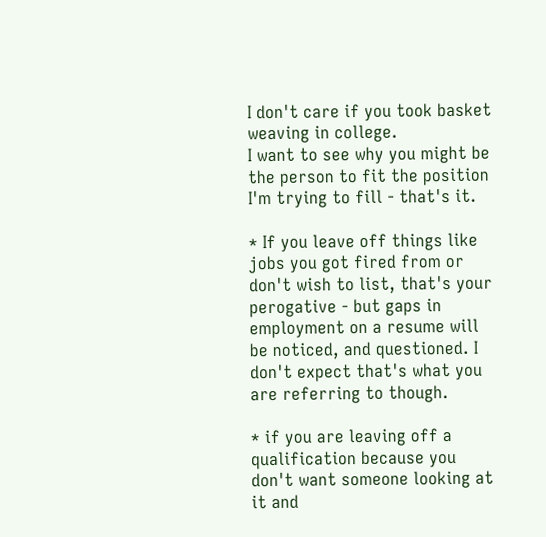I don't care if you took basket weaving in college.
I want to see why you might be the person to fit the position I'm trying to fill - that's it.

* If you leave off things like jobs you got fired from or don't wish to list, that's your perogative - but gaps in employment on a resume will be noticed, and questioned. I don't expect that's what you are referring to though.

* if you are leaving off a qualification because you don't want someone looking at it and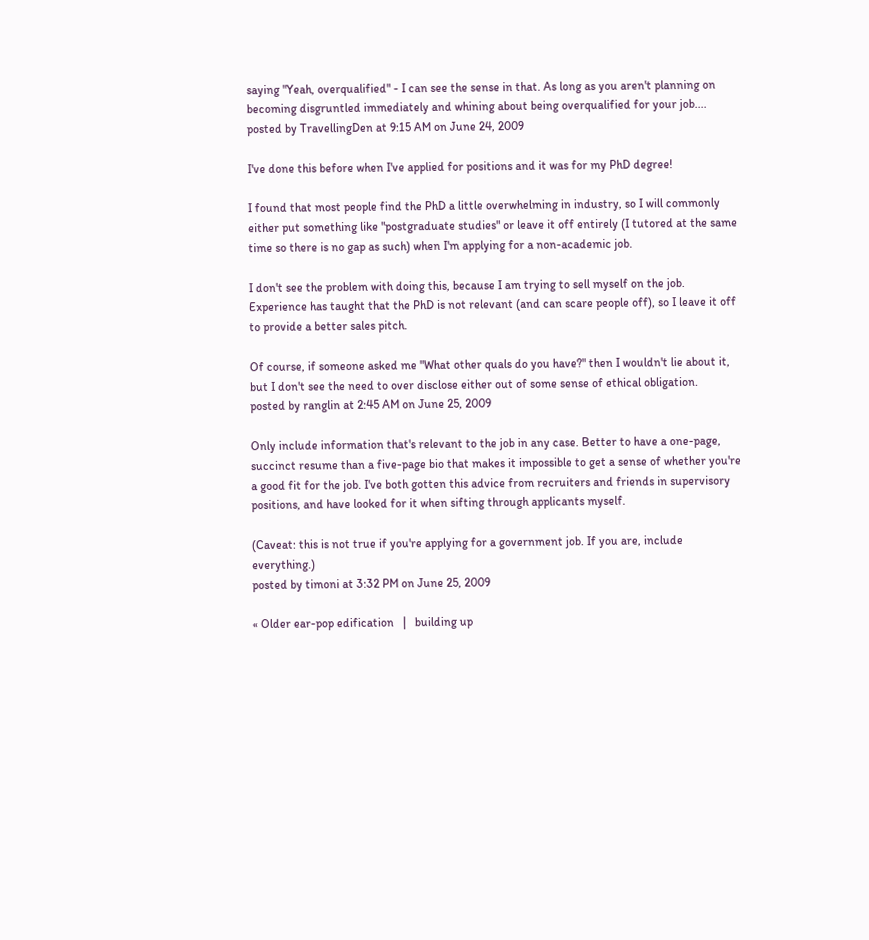saying "Yeah, overqualified" - I can see the sense in that. As long as you aren't planning on becoming disgruntled immediately and whining about being overqualified for your job....
posted by TravellingDen at 9:15 AM on June 24, 2009

I've done this before when I've applied for positions and it was for my PhD degree!

I found that most people find the PhD a little overwhelming in industry, so I will commonly either put something like "postgraduate studies" or leave it off entirely (I tutored at the same time so there is no gap as such) when I'm applying for a non-academic job.

I don't see the problem with doing this, because I am trying to sell myself on the job. Experience has taught that the PhD is not relevant (and can scare people off), so I leave it off to provide a better sales pitch.

Of course, if someone asked me "What other quals do you have?" then I wouldn't lie about it, but I don't see the need to over disclose either out of some sense of ethical obligation.
posted by ranglin at 2:45 AM on June 25, 2009

Only include information that's relevant to the job in any case. Better to have a one-page, succinct resume than a five-page bio that makes it impossible to get a sense of whether you're a good fit for the job. I've both gotten this advice from recruiters and friends in supervisory positions, and have looked for it when sifting through applicants myself.

(Caveat: this is not true if you're applying for a government job. If you are, include everything.)
posted by timoni at 3:32 PM on June 25, 2009

« Older ear-pop edification   |   building up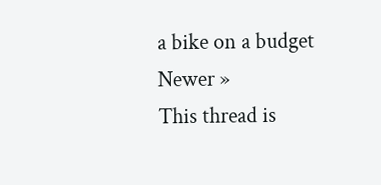a bike on a budget Newer »
This thread is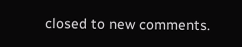closed to new comments.